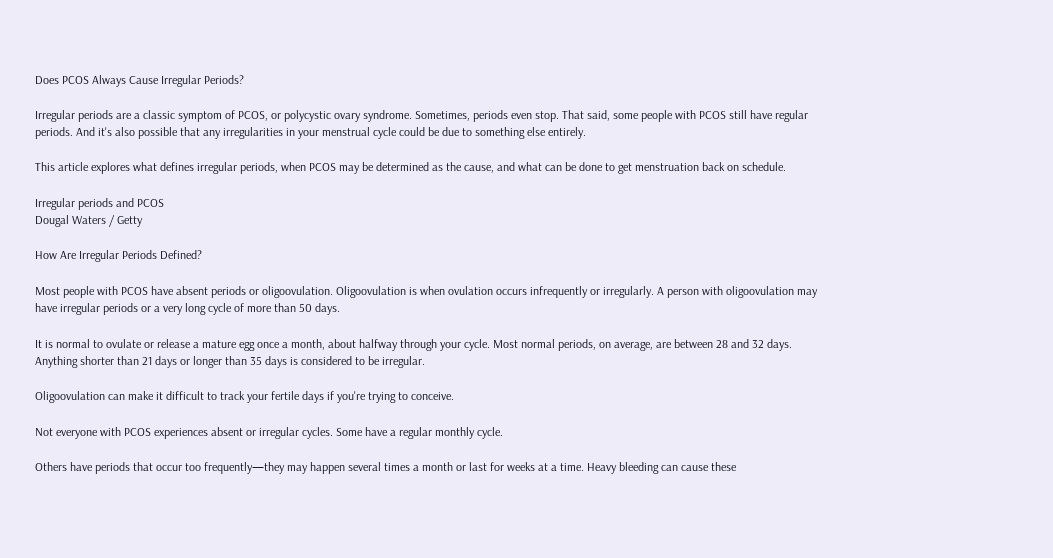Does PCOS Always Cause Irregular Periods?

Irregular periods are a classic symptom of PCOS, or polycystic ovary syndrome. Sometimes, periods even stop. That said, some people with PCOS still have regular periods. And it's also possible that any irregularities in your menstrual cycle could be due to something else entirely.

This article explores what defines irregular periods, when PCOS may be determined as the cause, and what can be done to get menstruation back on schedule.

Irregular periods and PCOS
Dougal Waters / Getty

How Are Irregular Periods Defined?

Most people with PCOS have absent periods or oligoovulation. Oligoovulation is when ovulation occurs infrequently or irregularly. A person with oligoovulation may have irregular periods or a very long cycle of more than 50 days.

It is normal to ovulate or release a mature egg once a month, about halfway through your cycle. Most normal periods, on average, are between 28 and 32 days. Anything shorter than 21 days or longer than 35 days is considered to be irregular.

Oligoovulation can make it difficult to track your fertile days if you're trying to conceive.

Not everyone with PCOS experiences absent or irregular cycles. Some have a regular monthly cycle.

Others have periods that occur too frequently—they may happen several times a month or last for weeks at a time. Heavy bleeding can cause these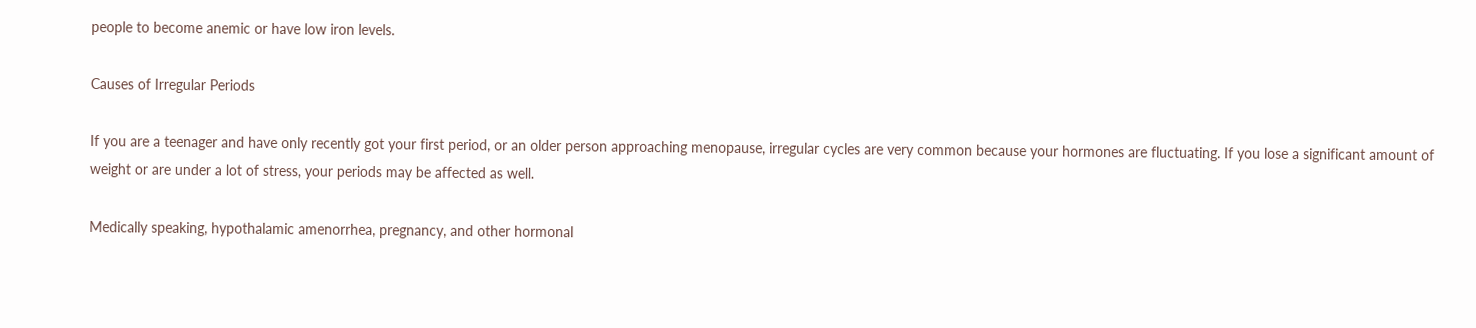people to become anemic or have low iron levels.

Causes of Irregular Periods

If you are a teenager and have only recently got your first period, or an older person approaching menopause, irregular cycles are very common because your hormones are fluctuating. If you lose a significant amount of weight or are under a lot of stress, your periods may be affected as well.

Medically speaking, hypothalamic amenorrhea, pregnancy, and other hormonal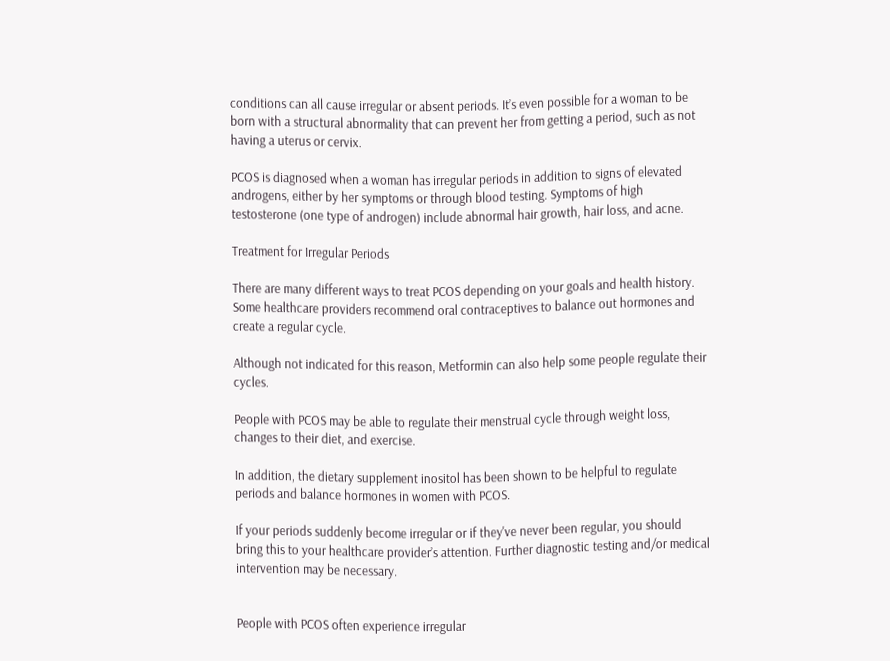conditions can all cause irregular or absent periods. It’s even possible for a woman to be born with a structural abnormality that can prevent her from getting a period, such as not having a uterus or cervix.

PCOS is diagnosed when a woman has irregular periods in addition to signs of elevated androgens, either by her symptoms or through blood testing. Symptoms of high testosterone (one type of androgen) include abnormal hair growth, hair loss, and acne.

Treatment for Irregular Periods

There are many different ways to treat PCOS depending on your goals and health history. Some healthcare providers recommend oral contraceptives to balance out hormones and create a regular cycle.

Although not indicated for this reason, Metformin can also help some people regulate their cycles.

People with PCOS may be able to regulate their menstrual cycle through weight loss, changes to their diet, and exercise.

In addition, the dietary supplement inositol has been shown to be helpful to regulate periods and balance hormones in women with PCOS.

If your periods suddenly become irregular or if they've never been regular, you should bring this to your healthcare provider’s attention. Further diagnostic testing and/or medical intervention may be necessary.


People with PCOS often experience irregular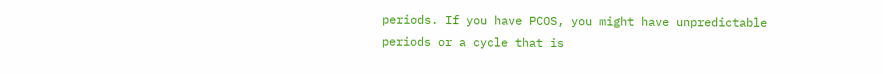periods. If you have PCOS, you might have unpredictable periods or a cycle that is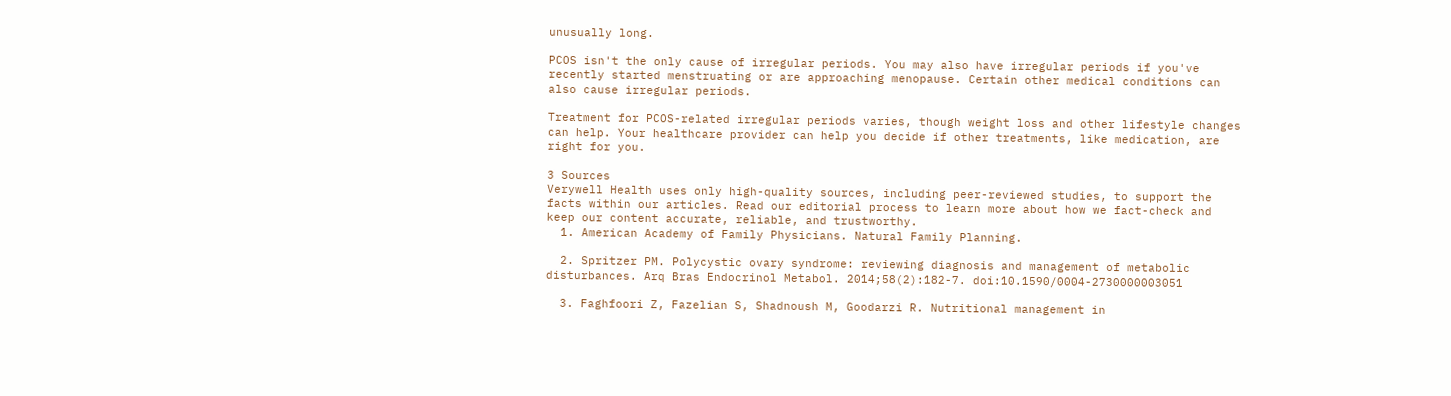unusually long.

PCOS isn't the only cause of irregular periods. You may also have irregular periods if you've recently started menstruating or are approaching menopause. Certain other medical conditions can also cause irregular periods.

Treatment for PCOS-related irregular periods varies, though weight loss and other lifestyle changes can help. Your healthcare provider can help you decide if other treatments, like medication, are right for you.

3 Sources
Verywell Health uses only high-quality sources, including peer-reviewed studies, to support the facts within our articles. Read our editorial process to learn more about how we fact-check and keep our content accurate, reliable, and trustworthy.
  1. American Academy of Family Physicians. Natural Family Planning.

  2. Spritzer PM. Polycystic ovary syndrome: reviewing diagnosis and management of metabolic disturbances. Arq Bras Endocrinol Metabol. 2014;58(2):182-7. doi:10.1590/0004-2730000003051

  3. Faghfoori Z, Fazelian S, Shadnoush M, Goodarzi R. Nutritional management in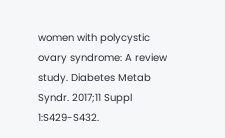women with polycystic ovary syndrome: A review study. Diabetes Metab Syndr. 2017;11 Suppl 1:S429-S432.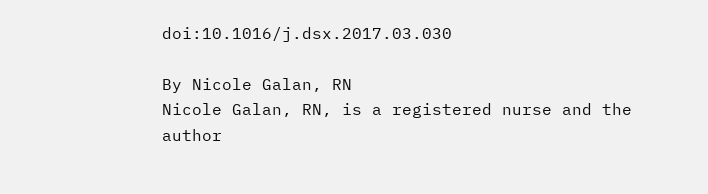doi:10.1016/j.dsx.2017.03.030

By Nicole Galan, RN
Nicole Galan, RN, is a registered nurse and the author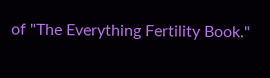of "The Everything Fertility Book."